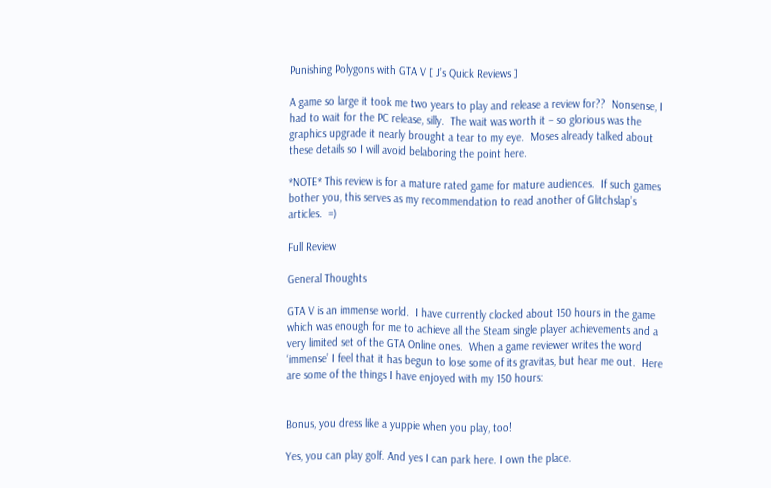Punishing Polygons with GTA V [ J’s Quick Reviews ]

A game so large it took me two years to play and release a review for??  Nonsense, I had to wait for the PC release, silly.  The wait was worth it – so glorious was the graphics upgrade it nearly brought a tear to my eye.  Moses already talked about these details so I will avoid belaboring the point here.

*NOTE* This review is for a mature rated game for mature audiences.  If such games bother you, this serves as my recommendation to read another of Glitchslap’s articles.  =)

Full Review

General Thoughts

GTA V is an immense world.  I have currently clocked about 150 hours in the game which was enough for me to achieve all the Steam single player achievements and a very limited set of the GTA Online ones.  When a game reviewer writes the word ‘immense’ I feel that it has begun to lose some of its gravitas, but hear me out.  Here are some of the things I have enjoyed with my 150 hours:


Bonus, you dress like a yuppie when you play, too!

Yes, you can play golf. And yes I can park here. I own the place.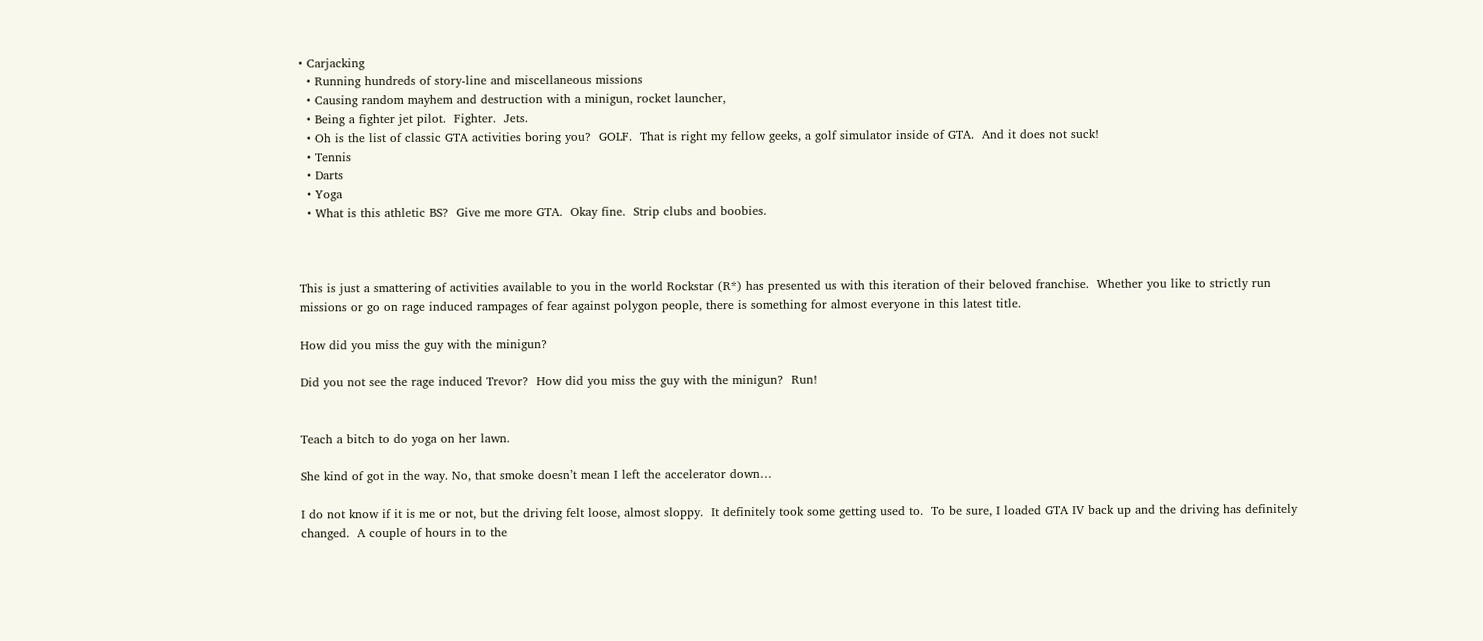• Carjacking
  • Running hundreds of story-line and miscellaneous missions
  • Causing random mayhem and destruction with a minigun, rocket launcher,
  • Being a fighter jet pilot.  Fighter.  Jets.
  • Oh is the list of classic GTA activities boring you?  GOLF.  That is right my fellow geeks, a golf simulator inside of GTA.  And it does not suck!
  • Tennis
  • Darts
  • Yoga
  • What is this athletic BS?  Give me more GTA.  Okay fine.  Strip clubs and boobies.



This is just a smattering of activities available to you in the world Rockstar (R*) has presented us with this iteration of their beloved franchise.  Whether you like to strictly run missions or go on rage induced rampages of fear against polygon people, there is something for almost everyone in this latest title.

How did you miss the guy with the minigun?

Did you not see the rage induced Trevor?  How did you miss the guy with the minigun?  Run!


Teach a bitch to do yoga on her lawn.

She kind of got in the way. No, that smoke doesn’t mean I left the accelerator down…

I do not know if it is me or not, but the driving felt loose, almost sloppy.  It definitely took some getting used to.  To be sure, I loaded GTA IV back up and the driving has definitely changed.  A couple of hours in to the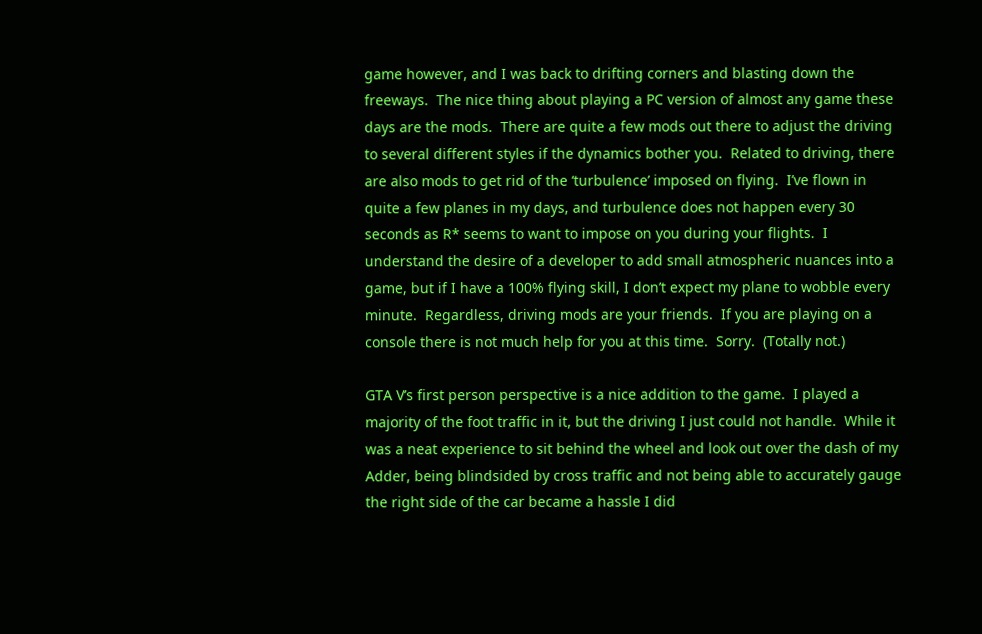game however, and I was back to drifting corners and blasting down the freeways.  The nice thing about playing a PC version of almost any game these days are the mods.  There are quite a few mods out there to adjust the driving to several different styles if the dynamics bother you.  Related to driving, there are also mods to get rid of the ‘turbulence’ imposed on flying.  I’ve flown in quite a few planes in my days, and turbulence does not happen every 30 seconds as R* seems to want to impose on you during your flights.  I understand the desire of a developer to add small atmospheric nuances into a game, but if I have a 100% flying skill, I don’t expect my plane to wobble every minute.  Regardless, driving mods are your friends.  If you are playing on a console there is not much help for you at this time.  Sorry.  (Totally not.)

GTA V’s first person perspective is a nice addition to the game.  I played a majority of the foot traffic in it, but the driving I just could not handle.  While it was a neat experience to sit behind the wheel and look out over the dash of my Adder, being blindsided by cross traffic and not being able to accurately gauge the right side of the car became a hassle I did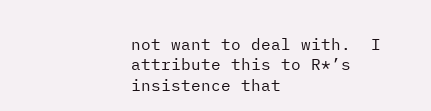not want to deal with.  I attribute this to R*’s insistence that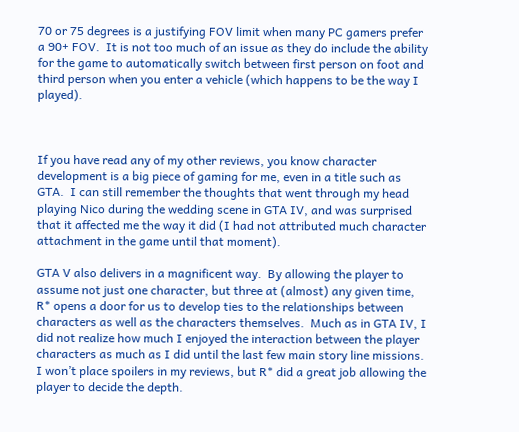70 or 75 degrees is a justifying FOV limit when many PC gamers prefer a 90+ FOV.  It is not too much of an issue as they do include the ability for the game to automatically switch between first person on foot and third person when you enter a vehicle (which happens to be the way I played).



If you have read any of my other reviews, you know character development is a big piece of gaming for me, even in a title such as GTA.  I can still remember the thoughts that went through my head playing Nico during the wedding scene in GTA IV, and was surprised that it affected me the way it did (I had not attributed much character attachment in the game until that moment).

GTA V also delivers in a magnificent way.  By allowing the player to assume not just one character, but three at (almost) any given time, R* opens a door for us to develop ties to the relationships between characters as well as the characters themselves.  Much as in GTA IV, I did not realize how much I enjoyed the interaction between the player characters as much as I did until the last few main story line missions.  I won’t place spoilers in my reviews, but R* did a great job allowing the player to decide the depth.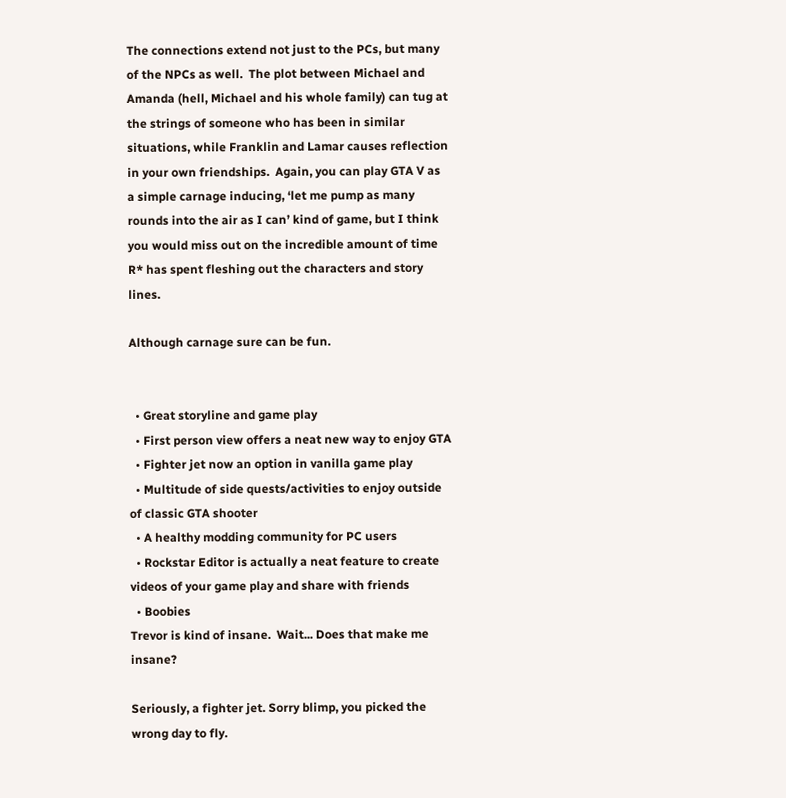The connections extend not just to the PCs, but many of the NPCs as well.  The plot between Michael and Amanda (hell, Michael and his whole family) can tug at the strings of someone who has been in similar situations, while Franklin and Lamar causes reflection in your own friendships.  Again, you can play GTA V as a simple carnage inducing, ‘let me pump as many rounds into the air as I can’ kind of game, but I think you would miss out on the incredible amount of time R* has spent fleshing out the characters and story lines.

Although carnage sure can be fun.


  • Great storyline and game play
  • First person view offers a neat new way to enjoy GTA
  • Fighter jet now an option in vanilla game play
  • Multitude of side quests/activities to enjoy outside of classic GTA shooter
  • A healthy modding community for PC users
  • Rockstar Editor is actually a neat feature to create videos of your game play and share with friends
  • Boobies
Trevor is kind of insane.  Wait... Does that make me insane?

Seriously, a fighter jet. Sorry blimp, you picked the wrong day to fly.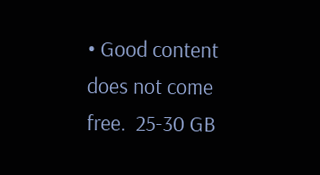• Good content does not come free.  25-30 GB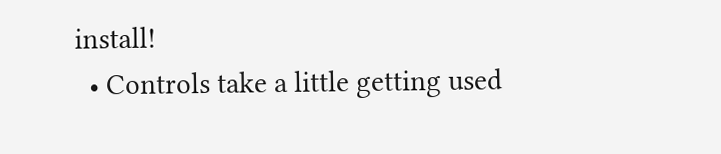install!
  • Controls take a little getting used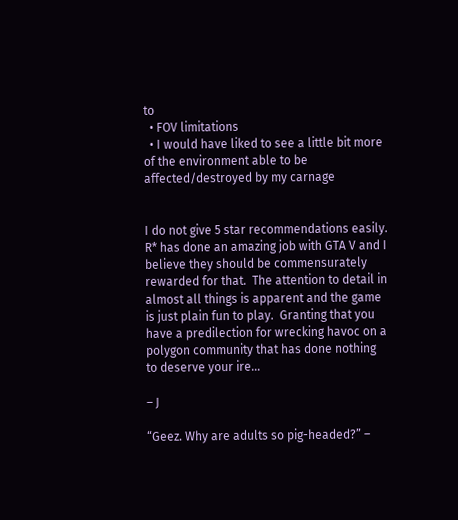to
  • FOV limitations
  • I would have liked to see a little bit more of the environment able to be affected/destroyed by my carnage


I do not give 5 star recommendations easily.  R* has done an amazing job with GTA V and I believe they should be commensurately rewarded for that.  The attention to detail in almost all things is apparent and the game is just plain fun to play.  Granting that you have a predilection for wrecking havoc on a polygon community that has done nothing to deserve your ire…

– J

“Geez. Why are adults so pig-headed?” –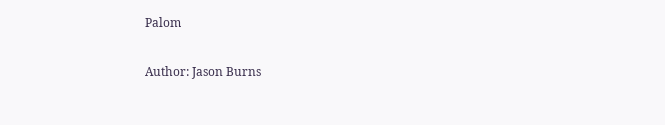Palom

Author: Jason Burns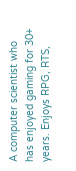A computer scientist who has enjoyed gaming for 30+ years. Enjoys RPG, RTS,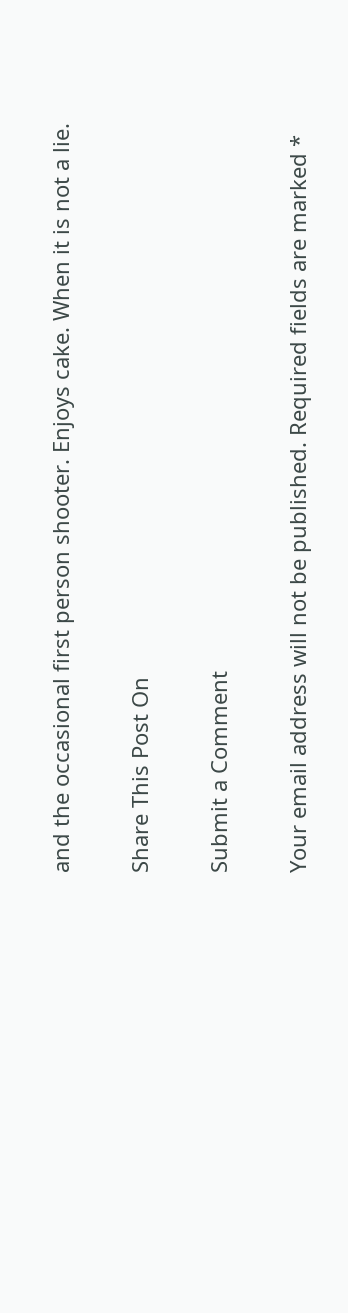and the occasional first person shooter. Enjoys cake. When it is not a lie.

Share This Post On

Submit a Comment

Your email address will not be published. Required fields are marked *